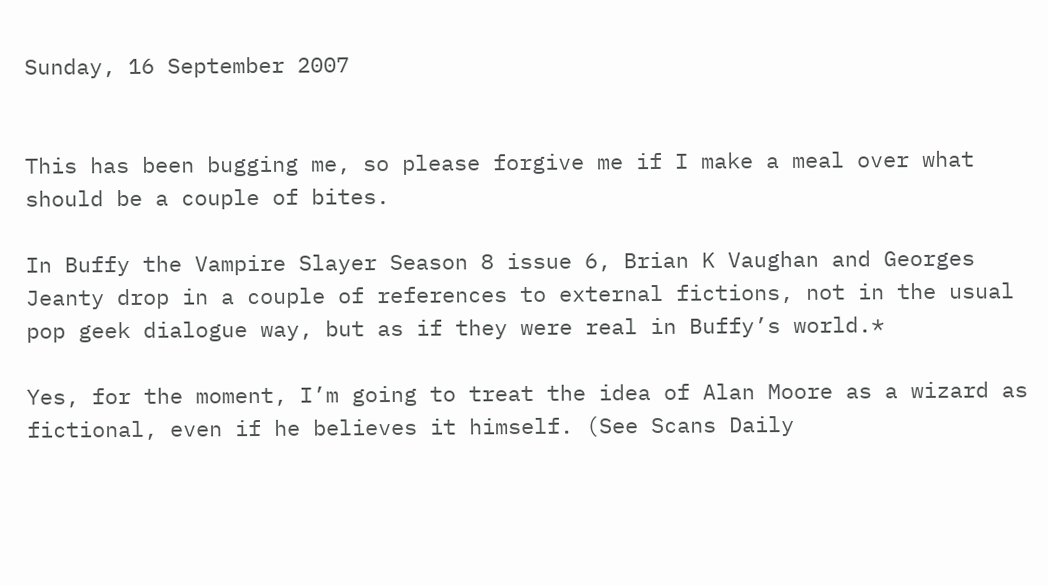Sunday, 16 September 2007


This has been bugging me, so please forgive me if I make a meal over what should be a couple of bites.

In Buffy the Vampire Slayer Season 8 issue 6, Brian K Vaughan and Georges Jeanty drop in a couple of references to external fictions, not in the usual pop geek dialogue way, but as if they were real in Buffy’s world.*

Yes, for the moment, I’m going to treat the idea of Alan Moore as a wizard as fictional, even if he believes it himself. (See Scans Daily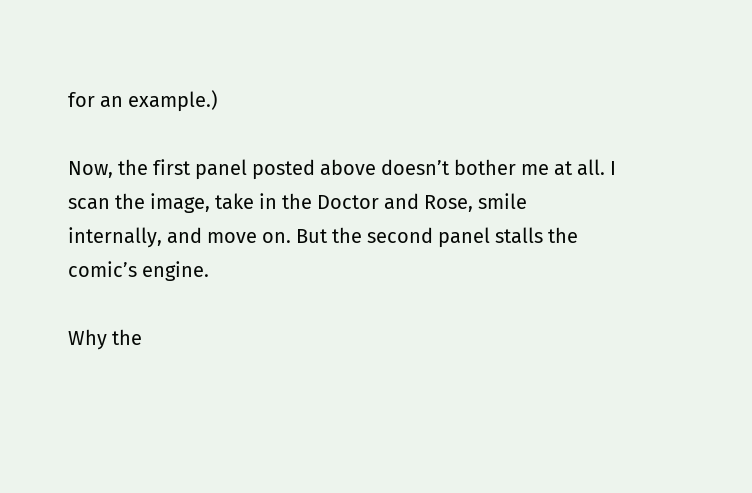for an example.)

Now, the first panel posted above doesn’t bother me at all. I scan the image, take in the Doctor and Rose, smile internally, and move on. But the second panel stalls the comic’s engine.

Why the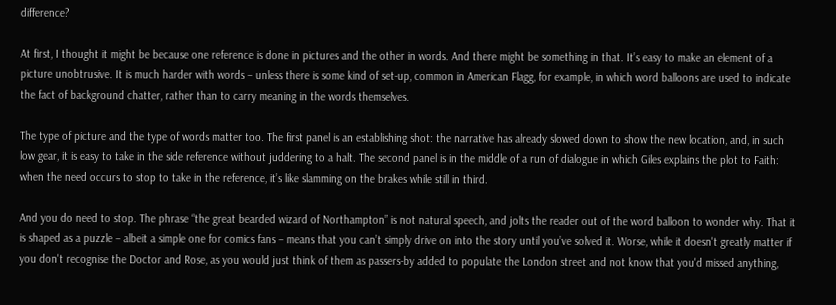difference?

At first, I thought it might be because one reference is done in pictures and the other in words. And there might be something in that. It’s easy to make an element of a picture unobtrusive. It is much harder with words – unless there is some kind of set-up, common in American Flagg, for example, in which word balloons are used to indicate the fact of background chatter, rather than to carry meaning in the words themselves.

The type of picture and the type of words matter too. The first panel is an establishing shot: the narrative has already slowed down to show the new location, and, in such low gear, it is easy to take in the side reference without juddering to a halt. The second panel is in the middle of a run of dialogue in which Giles explains the plot to Faith: when the need occurs to stop to take in the reference, it’s like slamming on the brakes while still in third.

And you do need to stop. The phrase “the great bearded wizard of Northampton” is not natural speech, and jolts the reader out of the word balloon to wonder why. That it is shaped as a puzzle – albeit a simple one for comics fans – means that you can’t simply drive on into the story until you’ve solved it. Worse, while it doesn't greatly matter if you don't recognise the Doctor and Rose, as you would just think of them as passers-by added to populate the London street and not know that you'd missed anything,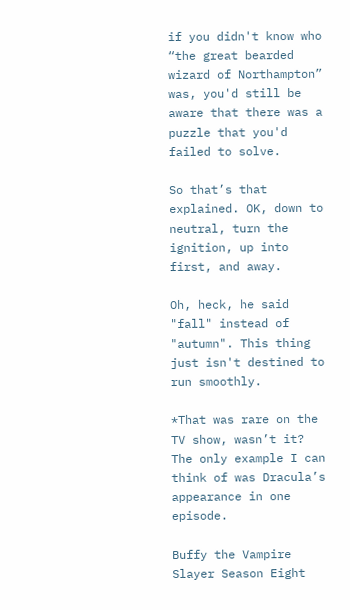if you didn't know who “the great bearded wizard of Northampton” was, you'd still be aware that there was a puzzle that you'd failed to solve.

So that’s that explained. OK, down to neutral, turn the ignition, up into first, and away.

Oh, heck, he said "fall" instead of "autumn". This thing just isn't destined to run smoothly.

*That was rare on the TV show, wasn’t it? The only example I can think of was Dracula’s appearance in one episode.

Buffy the Vampire Slayer Season Eight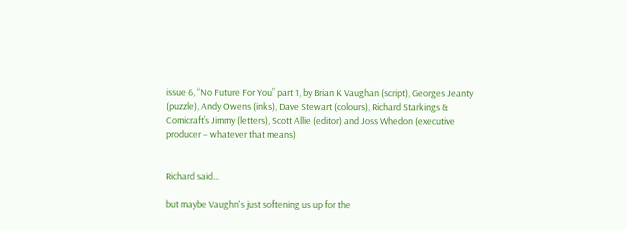issue 6, “No Future For You” part 1, by Brian K Vaughan (script), Georges Jeanty (puzzle), Andy Owens (inks), Dave Stewart (colours), Richard Starkings & Comicraft’s Jimmy (letters), Scott Allie (editor) and Joss Whedon (executive producer – whatever that means)


Richard said...

but maybe Vaughn's just softening us up for the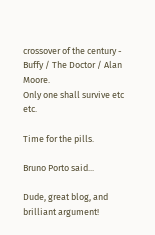crossover of the century - Buffy / The Doctor / Alan Moore.
Only one shall survive etc etc.

Time for the pills.

Bruno Porto said...

Dude, great blog, and brilliant argument!